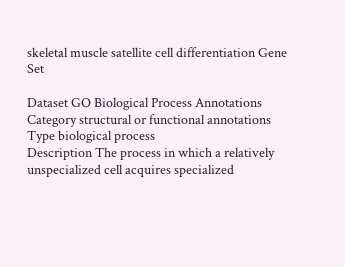skeletal muscle satellite cell differentiation Gene Set

Dataset GO Biological Process Annotations
Category structural or functional annotations
Type biological process
Description The process in which a relatively unspecialized cell acquires specialized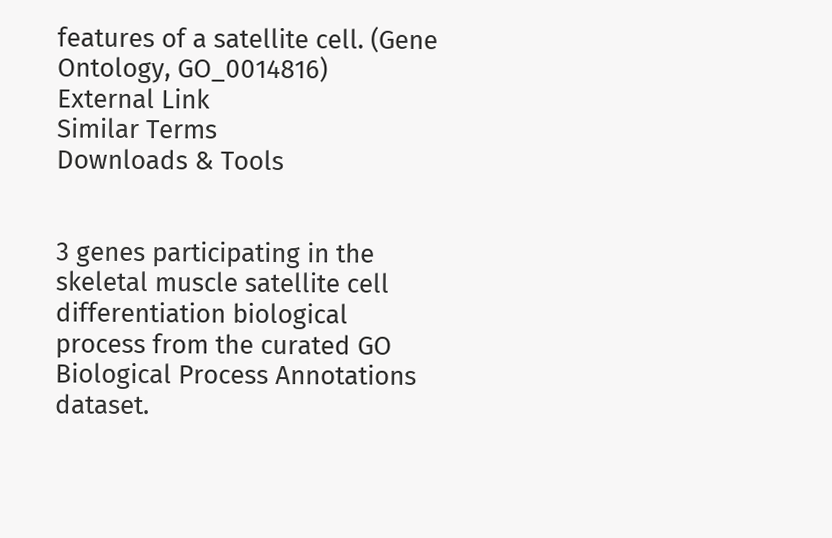features of a satellite cell. (Gene Ontology, GO_0014816)
External Link
Similar Terms
Downloads & Tools


3 genes participating in the skeletal muscle satellite cell differentiation biological process from the curated GO Biological Process Annotations dataset.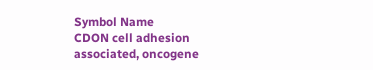Symbol Name
CDON cell adhesion associated, oncogene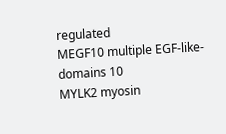regulated
MEGF10 multiple EGF-like-domains 10
MYLK2 myosin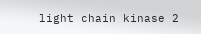light chain kinase 2